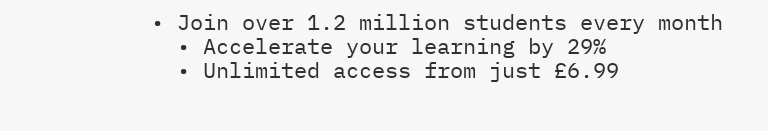• Join over 1.2 million students every month
  • Accelerate your learning by 29%
  • Unlimited access from just £6.99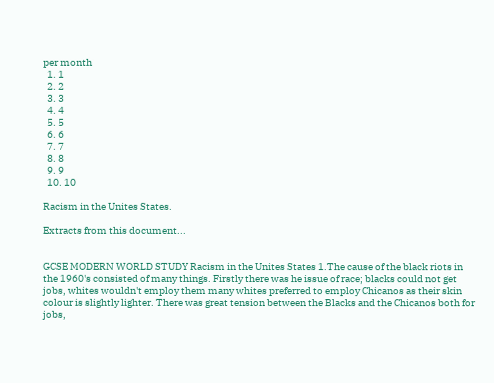per month
  1. 1
  2. 2
  3. 3
  4. 4
  5. 5
  6. 6
  7. 7
  8. 8
  9. 9
  10. 10

Racism in the Unites States.

Extracts from this document...


GCSE MODERN WORLD STUDY Racism in the Unites States 1.The cause of the black riots in the 1960's consisted of many things. Firstly there was he issue of race; blacks could not get jobs, whites wouldn't employ them many whites preferred to employ Chicanos as their skin colour is slightly lighter. There was great tension between the Blacks and the Chicanos both for jobs,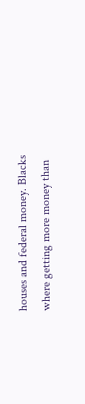houses and federal money. Blacks where getting more money than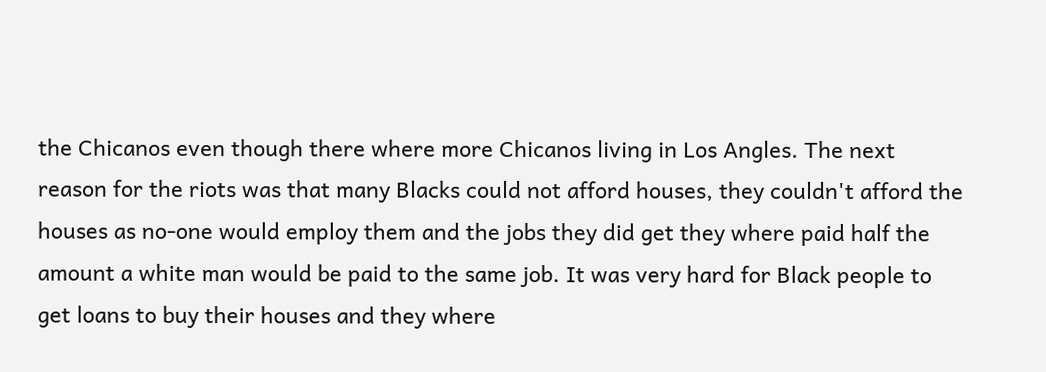the Chicanos even though there where more Chicanos living in Los Angles. The next reason for the riots was that many Blacks could not afford houses, they couldn't afford the houses as no-one would employ them and the jobs they did get they where paid half the amount a white man would be paid to the same job. It was very hard for Black people to get loans to buy their houses and they where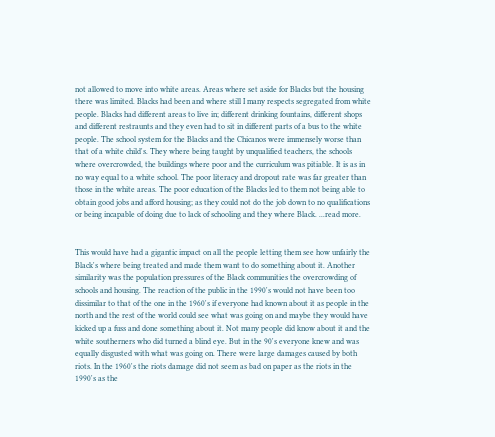not allowed to move into white areas. Areas where set aside for Blacks but the housing there was limited. Blacks had been and where still I many respects segregated from white people. Blacks had different areas to live in; different drinking fountains, different shops and different restraunts and they even had to sit in different parts of a bus to the white people. The school system for the Blacks and the Chicanos were immensely worse than that of a white child's. They where being taught by unqualified teachers, the schools where overcrowded, the buildings where poor and the curriculum was pitiable. It is as in no way equal to a white school. The poor literacy and dropout rate was far greater than those in the white areas. The poor education of the Blacks led to them not being able to obtain good jobs and afford housing; as they could not do the job down to no qualifications or being incapable of doing due to lack of schooling and they where Black. ...read more.


This would have had a gigantic impact on all the people letting them see how unfairly the Black's where being treated and made them want to do something about it. Another similarity was the population pressures of the Black communities the overcrowding of schools and housing. The reaction of the public in the 1990's would not have been too dissimilar to that of the one in the 1960's if everyone had known about it as people in the north and the rest of the world could see what was going on and maybe they would have kicked up a fuss and done something about it. Not many people did know about it and the white southerners who did turned a blind eye. But in the 90's everyone knew and was equally disgusted with what was going on. There were large damages caused by both riots. In the 1960's the riots damage did not seem as bad on paper as the riots in the 1990's as the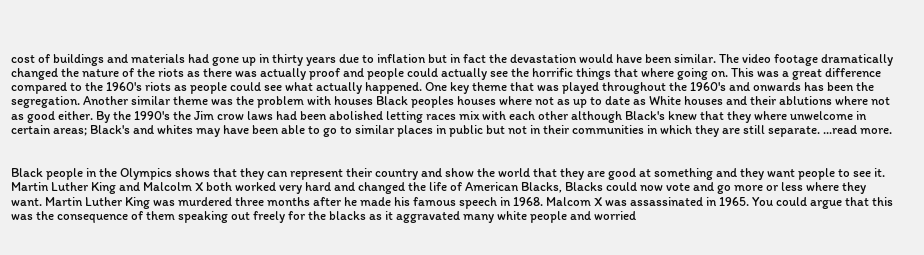cost of buildings and materials had gone up in thirty years due to inflation but in fact the devastation would have been similar. The video footage dramatically changed the nature of the riots as there was actually proof and people could actually see the horrific things that where going on. This was a great difference compared to the 1960's riots as people could see what actually happened. One key theme that was played throughout the 1960's and onwards has been the segregation. Another similar theme was the problem with houses Black peoples houses where not as up to date as White houses and their ablutions where not as good either. By the 1990's the Jim crow laws had been abolished letting races mix with each other although Black's knew that they where unwelcome in certain areas; Black's and whites may have been able to go to similar places in public but not in their communities in which they are still separate. ...read more.


Black people in the Olympics shows that they can represent their country and show the world that they are good at something and they want people to see it. Martin Luther King and Malcolm X both worked very hard and changed the life of American Blacks, Blacks could now vote and go more or less where they want. Martin Luther King was murdered three months after he made his famous speech in 1968. Malcom X was assassinated in 1965. You could argue that this was the consequence of them speaking out freely for the blacks as it aggravated many white people and worried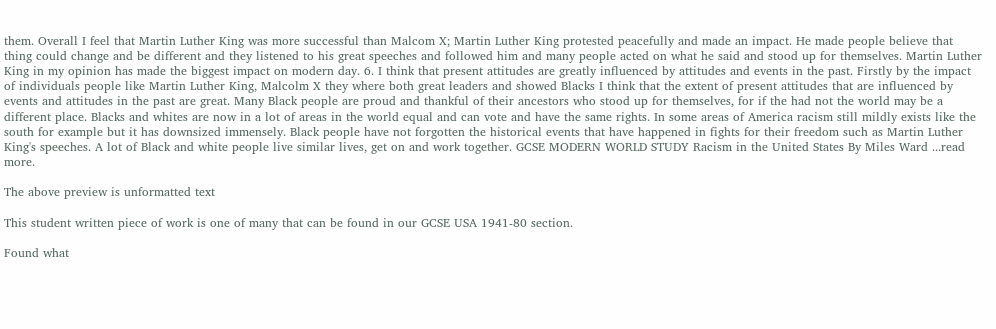them. Overall I feel that Martin Luther King was more successful than Malcom X; Martin Luther King protested peacefully and made an impact. He made people believe that thing could change and be different and they listened to his great speeches and followed him and many people acted on what he said and stood up for themselves. Martin Luther King in my opinion has made the biggest impact on modern day. 6. I think that present attitudes are greatly influenced by attitudes and events in the past. Firstly by the impact of individuals people like Martin Luther King, Malcolm X they where both great leaders and showed Blacks I think that the extent of present attitudes that are influenced by events and attitudes in the past are great. Many Black people are proud and thankful of their ancestors who stood up for themselves, for if the had not the world may be a different place. Blacks and whites are now in a lot of areas in the world equal and can vote and have the same rights. In some areas of America racism still mildly exists like the south for example but it has downsized immensely. Black people have not forgotten the historical events that have happened in fights for their freedom such as Martin Luther King's speeches. A lot of Black and white people live similar lives, get on and work together. GCSE MODERN WORLD STUDY Racism in the United States By Miles Ward ...read more.

The above preview is unformatted text

This student written piece of work is one of many that can be found in our GCSE USA 1941-80 section.

Found what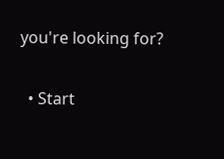you're looking for?

  • Start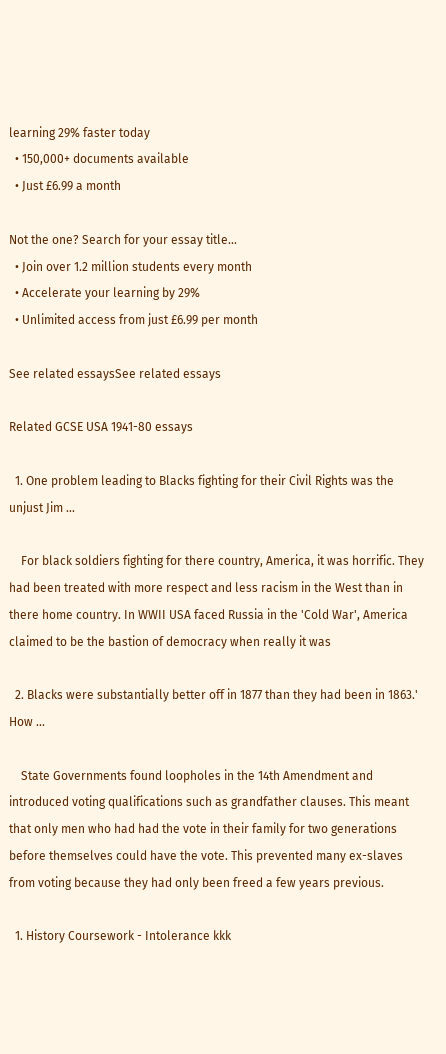learning 29% faster today
  • 150,000+ documents available
  • Just £6.99 a month

Not the one? Search for your essay title...
  • Join over 1.2 million students every month
  • Accelerate your learning by 29%
  • Unlimited access from just £6.99 per month

See related essaysSee related essays

Related GCSE USA 1941-80 essays

  1. One problem leading to Blacks fighting for their Civil Rights was the unjust Jim ...

    For black soldiers fighting for there country, America, it was horrific. They had been treated with more respect and less racism in the West than in there home country. In WWII USA faced Russia in the 'Cold War', America claimed to be the bastion of democracy when really it was

  2. Blacks were substantially better off in 1877 than they had been in 1863.' How ...

    State Governments found loopholes in the 14th Amendment and introduced voting qualifications such as grandfather clauses. This meant that only men who had had the vote in their family for two generations before themselves could have the vote. This prevented many ex-slaves from voting because they had only been freed a few years previous.

  1. History Coursework - Intolerance kkk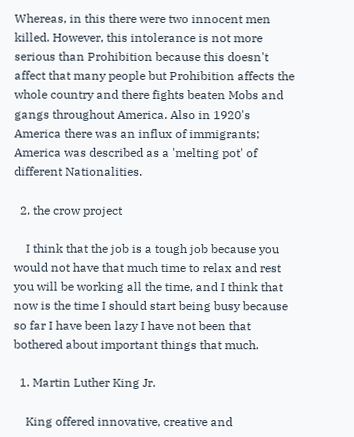Whereas, in this there were two innocent men killed. However, this intolerance is not more serious than Prohibition because this doesn't affect that many people but Prohibition affects the whole country and there fights beaten Mobs and gangs throughout America. Also in 1920's America there was an influx of immigrants; America was described as a 'melting pot' of different Nationalities.

  2. the crow project

    I think that the job is a tough job because you would not have that much time to relax and rest you will be working all the time, and I think that now is the time I should start being busy because so far I have been lazy I have not been that bothered about important things that much.

  1. Martin Luther King Jr.

    King offered innovative, creative and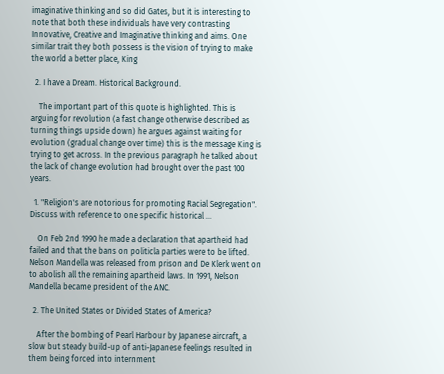imaginative thinking and so did Gates, but it is interesting to note that both these individuals have very contrasting Innovative, Creative and Imaginative thinking and aims. One similar trait they both possess is the vision of trying to make the world a better place, King

  2. I have a Dream. Historical Background.

    The important part of this quote is highlighted. This is arguing for revolution (a fast change otherwise described as turning things upside down) he argues against waiting for evolution (gradual change over time) this is the message King is trying to get across. In the previous paragraph he talked about the lack of change evolution had brought over the past 100 years.

  1. "Religion's are notorious for promoting Racial Segregation". Discuss with reference to one specific historical ...

    On Feb 2nd 1990 he made a declaration that apartheid had failed and that the bans on politicla parties were to be lifted. Nelson Mandella was released from prison and De Klerk went on to abolish all the remaining apartheid laws. In 1991, Nelson Mandella became president of the ANC.

  2. The United States or Divided States of America?

    After the bombing of Pearl Harbour by Japanese aircraft, a slow but steady build-up of anti-Japanese feelings resulted in them being forced into internment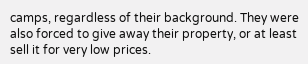camps, regardless of their background. They were also forced to give away their property, or at least sell it for very low prices.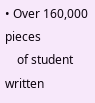• Over 160,000 pieces
    of student written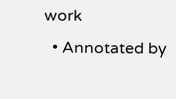work
  • Annotated by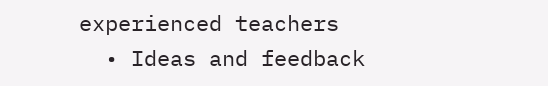experienced teachers
  • Ideas and feedback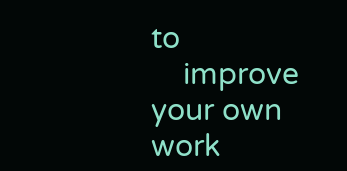to
    improve your own work